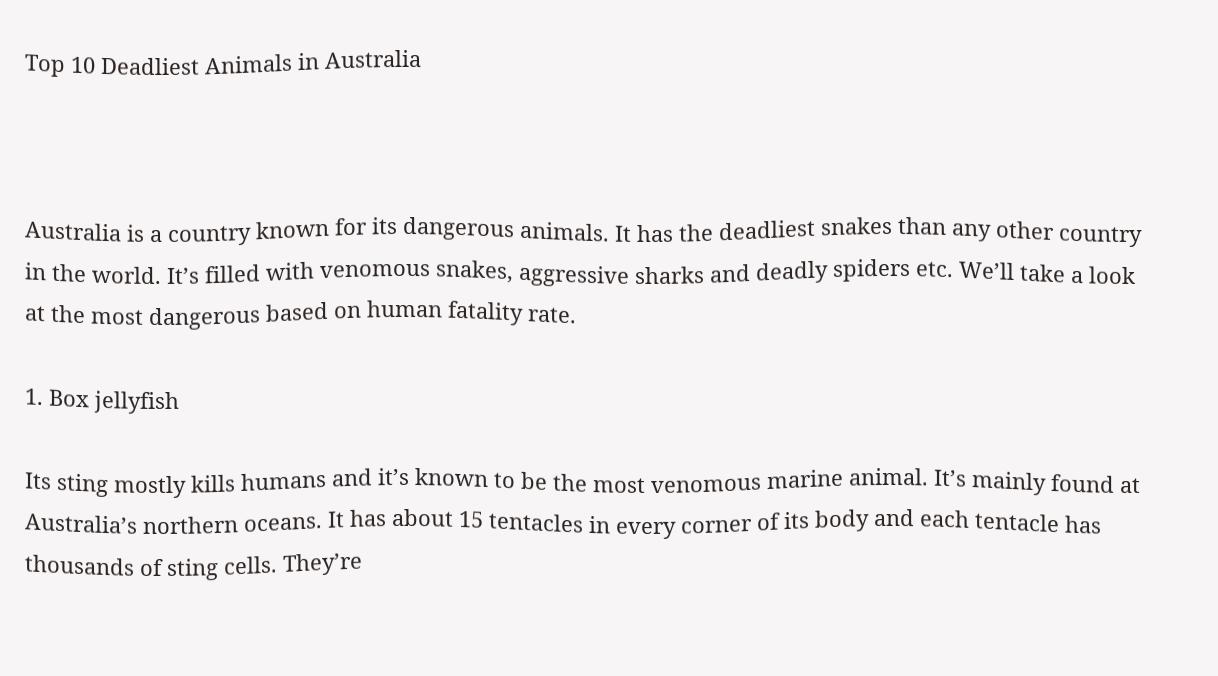Top 10 Deadliest Animals in Australia



Australia is a country known for its dangerous animals. It has the deadliest snakes than any other country in the world. It’s filled with venomous snakes, aggressive sharks and deadly spiders etc. We’ll take a look at the most dangerous based on human fatality rate.

1. Box jellyfish

Its sting mostly kills humans and it’s known to be the most venomous marine animal. It’s mainly found at Australia’s northern oceans. It has about 15 tentacles in every corner of its body and each tentacle has thousands of sting cells. They’re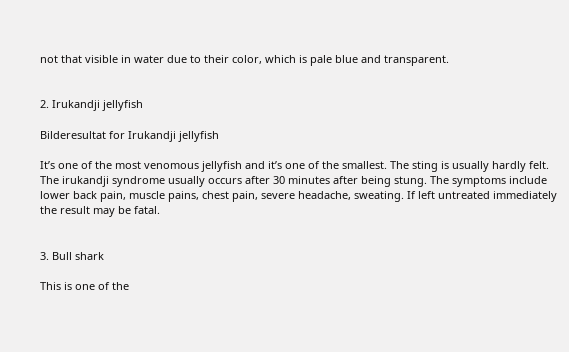not that visible in water due to their color, which is pale blue and transparent.


2. Irukandji jellyfish

Bilderesultat for Irukandji jellyfish

It’s one of the most venomous jellyfish and it’s one of the smallest. The sting is usually hardly felt. The irukandji syndrome usually occurs after 30 minutes after being stung. The symptoms include lower back pain, muscle pains, chest pain, severe headache, sweating. If left untreated immediately the result may be fatal.


3. Bull shark

This is one of the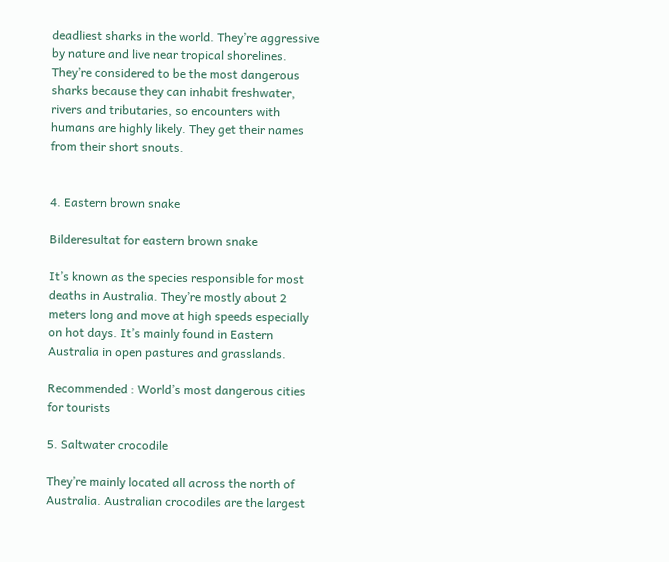deadliest sharks in the world. They’re aggressive by nature and live near tropical shorelines. They’re considered to be the most dangerous sharks because they can inhabit freshwater, rivers and tributaries, so encounters with humans are highly likely. They get their names from their short snouts.


4. Eastern brown snake

Bilderesultat for eastern brown snake

It’s known as the species responsible for most deaths in Australia. They’re mostly about 2 meters long and move at high speeds especially on hot days. It’s mainly found in Eastern Australia in open pastures and grasslands.

Recommended : World’s most dangerous cities for tourists

5. Saltwater crocodile

They’re mainly located all across the north of Australia. Australian crocodiles are the largest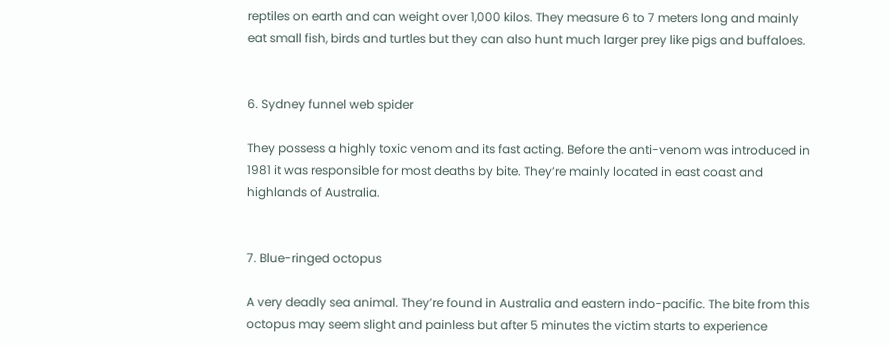reptiles on earth and can weight over 1,000 kilos. They measure 6 to 7 meters long and mainly eat small fish, birds and turtles but they can also hunt much larger prey like pigs and buffaloes.


6. Sydney funnel web spider

They possess a highly toxic venom and its fast acting. Before the anti-venom was introduced in 1981 it was responsible for most deaths by bite. They’re mainly located in east coast and highlands of Australia.


7. Blue-ringed octopus

A very deadly sea animal. They’re found in Australia and eastern indo-pacific. The bite from this octopus may seem slight and painless but after 5 minutes the victim starts to experience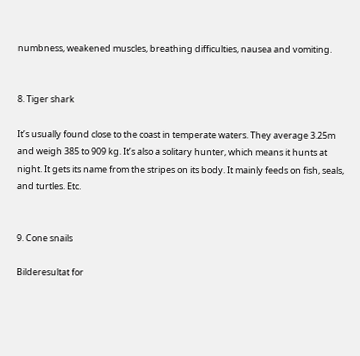numbness, weakened muscles, breathing difficulties, nausea and vomiting.


8. Tiger shark

It’s usually found close to the coast in temperate waters. They average 3.25m and weigh 385 to 909 kg. It’s also a solitary hunter, which means it hunts at night. It gets its name from the stripes on its body. It mainly feeds on fish, seals, and turtles. Etc.


9. Cone snails

Bilderesultat for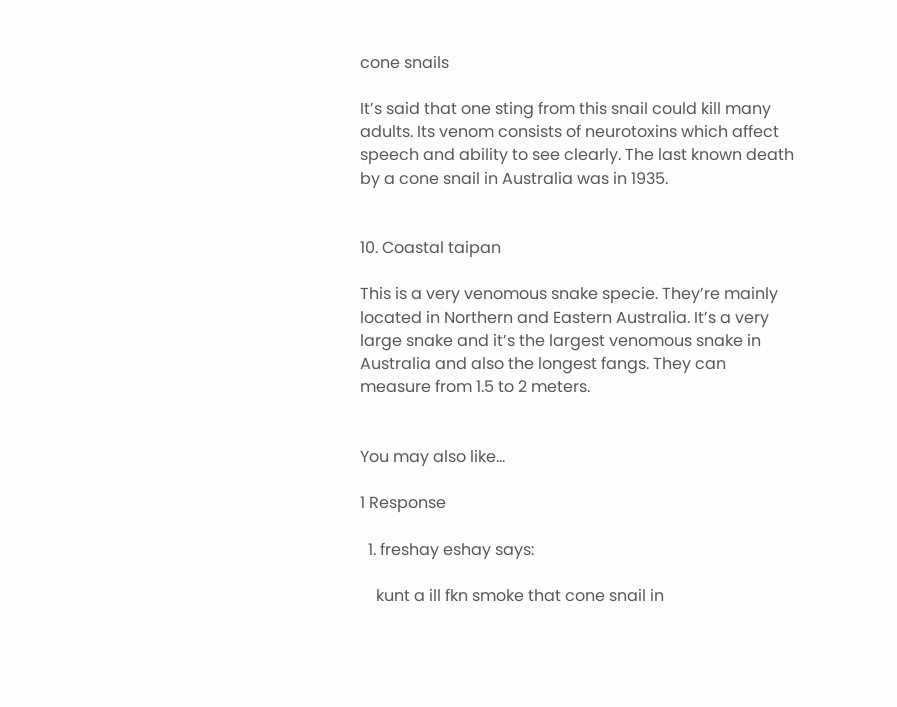cone snails

It’s said that one sting from this snail could kill many adults. Its venom consists of neurotoxins which affect speech and ability to see clearly. The last known death by a cone snail in Australia was in 1935.


10. Coastal taipan

This is a very venomous snake specie. They’re mainly located in Northern and Eastern Australia. It’s a very large snake and it’s the largest venomous snake in Australia and also the longest fangs. They can measure from 1.5 to 2 meters.


You may also like...

1 Response

  1. freshay eshay says:

    kunt a ill fkn smoke that cone snail in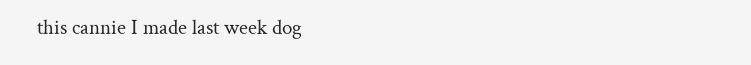this cannie I made last week dog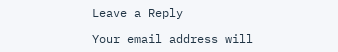Leave a Reply

Your email address will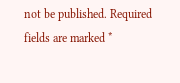not be published. Required fields are marked *